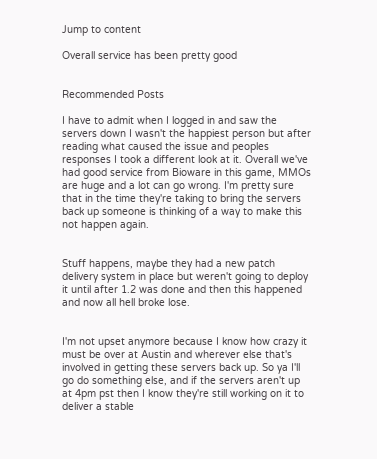Jump to content

Overall service has been pretty good


Recommended Posts

I have to admit when I logged in and saw the servers down I wasn't the happiest person but after reading what caused the issue and peoples responses I took a different look at it. Overall we've had good service from Bioware in this game, MMOs are huge and a lot can go wrong. I'm pretty sure that in the time they're taking to bring the servers back up someone is thinking of a way to make this not happen again.


Stuff happens, maybe they had a new patch delivery system in place but weren't going to deploy it until after 1.2 was done and then this happened and now all hell broke lose.


I'm not upset anymore because I know how crazy it must be over at Austin and wherever else that's involved in getting these servers back up. So ya I'll go do something else, and if the servers aren't up at 4pm pst then I know they're still working on it to deliver a stable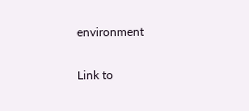environment

Link to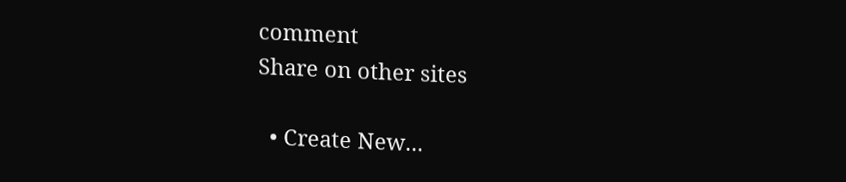comment
Share on other sites

  • Create New...